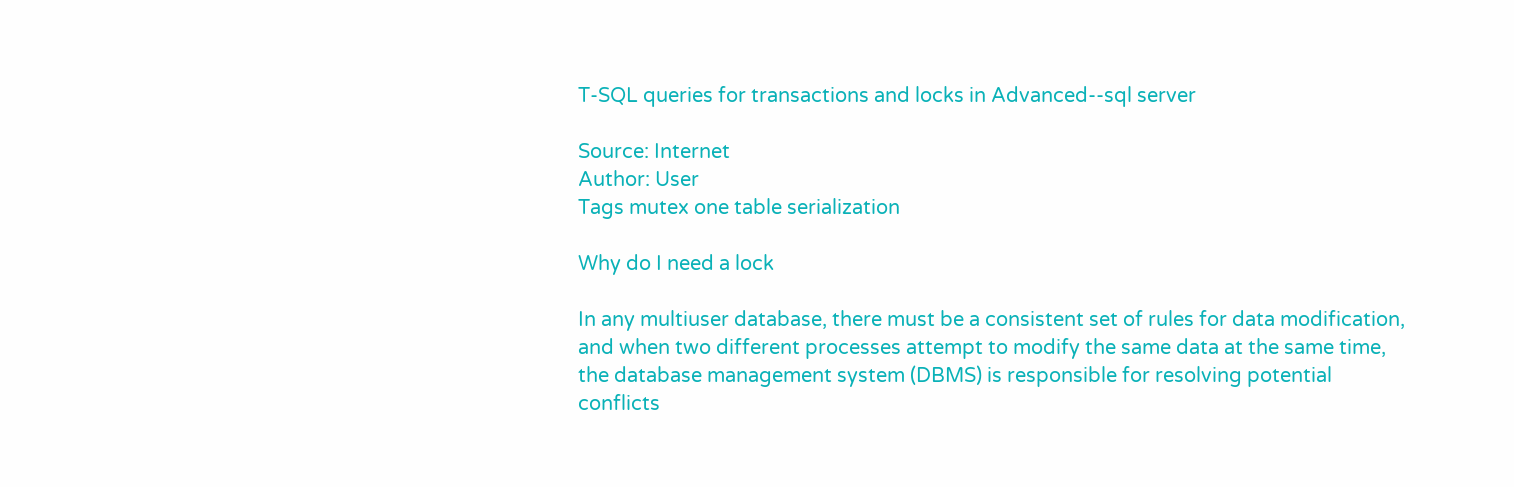T-SQL queries for transactions and locks in Advanced--sql server

Source: Internet
Author: User
Tags mutex one table serialization

Why do I need a lock

In any multiuser database, there must be a consistent set of rules for data modification, and when two different processes attempt to modify the same data at the same time, the database management system (DBMS) is responsible for resolving potential conflicts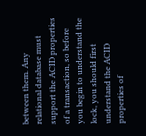between them. Any relational database must support the ACID properties of a transaction, so before you begin to understand the lock, you should first understand the ACID properties of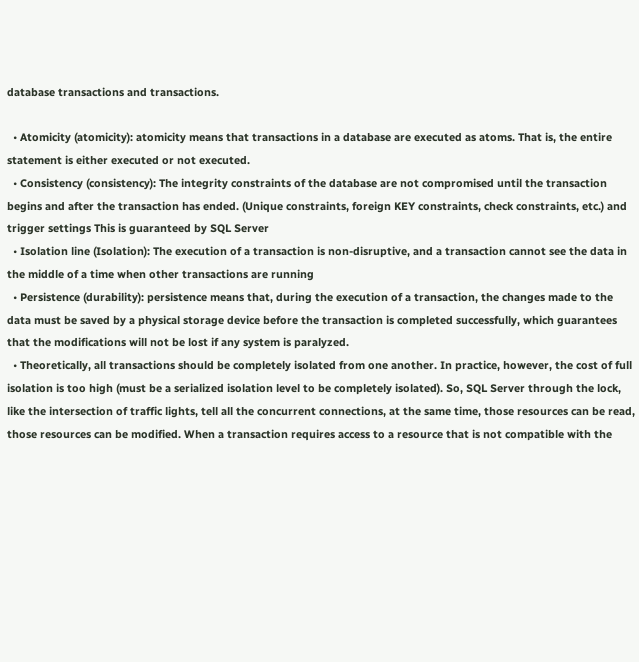database transactions and transactions.

  • Atomicity (atomicity): atomicity means that transactions in a database are executed as atoms. That is, the entire statement is either executed or not executed.
  • Consistency (consistency): The integrity constraints of the database are not compromised until the transaction begins and after the transaction has ended. (Unique constraints, foreign KEY constraints, check constraints, etc.) and trigger settings This is guaranteed by SQL Server
  • Isolation line (Isolation): The execution of a transaction is non-disruptive, and a transaction cannot see the data in the middle of a time when other transactions are running
  • Persistence (durability): persistence means that, during the execution of a transaction, the changes made to the data must be saved by a physical storage device before the transaction is completed successfully, which guarantees that the modifications will not be lost if any system is paralyzed.
  • Theoretically, all transactions should be completely isolated from one another. In practice, however, the cost of full isolation is too high (must be a serialized isolation level to be completely isolated). So, SQL Server through the lock, like the intersection of traffic lights, tell all the concurrent connections, at the same time, those resources can be read, those resources can be modified. When a transaction requires access to a resource that is not compatible with the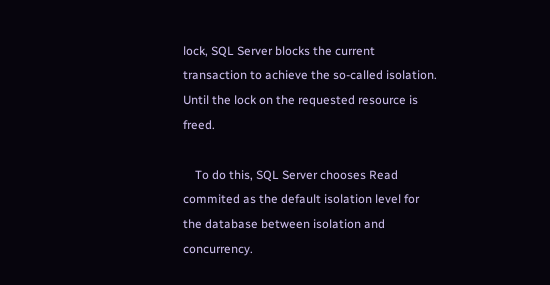lock, SQL Server blocks the current transaction to achieve the so-called isolation. Until the lock on the requested resource is freed.

    To do this, SQL Server chooses Read commited as the default isolation level for the database between isolation and concurrency.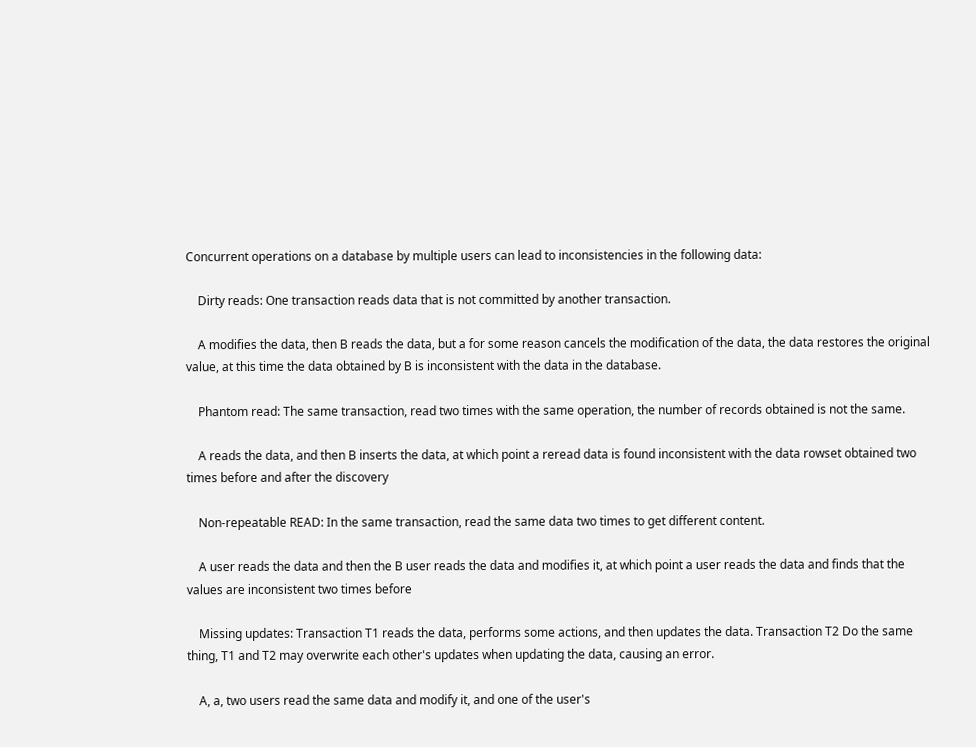Concurrent operations on a database by multiple users can lead to inconsistencies in the following data:

    Dirty reads: One transaction reads data that is not committed by another transaction.

    A modifies the data, then B reads the data, but a for some reason cancels the modification of the data, the data restores the original value, at this time the data obtained by B is inconsistent with the data in the database.

    Phantom read: The same transaction, read two times with the same operation, the number of records obtained is not the same.

    A reads the data, and then B inserts the data, at which point a reread data is found inconsistent with the data rowset obtained two times before and after the discovery

    Non-repeatable READ: In the same transaction, read the same data two times to get different content.

    A user reads the data and then the B user reads the data and modifies it, at which point a user reads the data and finds that the values are inconsistent two times before

    Missing updates: Transaction T1 reads the data, performs some actions, and then updates the data. Transaction T2 Do the same thing, T1 and T2 may overwrite each other's updates when updating the data, causing an error.

    A, a, two users read the same data and modify it, and one of the user's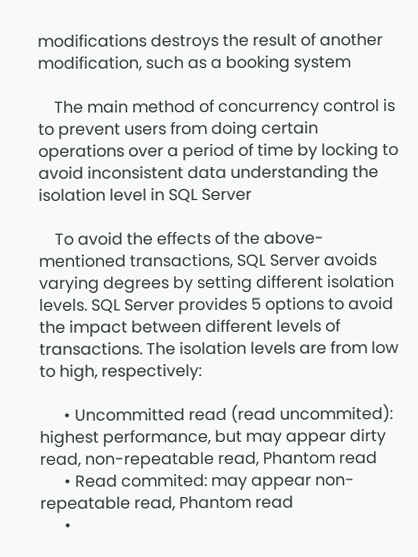modifications destroys the result of another modification, such as a booking system

    The main method of concurrency control is to prevent users from doing certain operations over a period of time by locking to avoid inconsistent data understanding the isolation level in SQL Server

    To avoid the effects of the above-mentioned transactions, SQL Server avoids varying degrees by setting different isolation levels. SQL Server provides 5 options to avoid the impact between different levels of transactions. The isolation levels are from low to high, respectively:

      • Uncommitted read (read uncommited): highest performance, but may appear dirty read, non-repeatable read, Phantom read
      • Read commited: may appear non-repeatable read, Phantom read
      •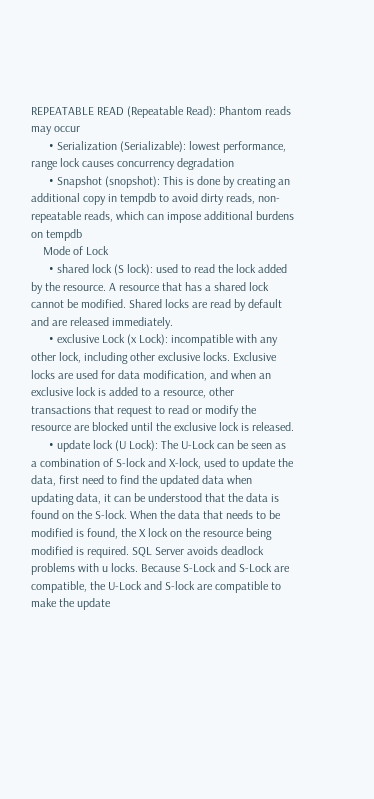REPEATABLE READ (Repeatable Read): Phantom reads may occur
      • Serialization (Serializable): lowest performance, range lock causes concurrency degradation
      • Snapshot (snopshot): This is done by creating an additional copy in tempdb to avoid dirty reads, non-repeatable reads, which can impose additional burdens on tempdb
    Mode of Lock
      • shared lock (S lock): used to read the lock added by the resource. A resource that has a shared lock cannot be modified. Shared locks are read by default and are released immediately.
      • exclusive Lock (x Lock): incompatible with any other lock, including other exclusive locks. Exclusive locks are used for data modification, and when an exclusive lock is added to a resource, other transactions that request to read or modify the resource are blocked until the exclusive lock is released.
      • update lock (U Lock): The U-Lock can be seen as a combination of S-lock and X-lock, used to update the data, first need to find the updated data when updating data, it can be understood that the data is found on the S-lock. When the data that needs to be modified is found, the X lock on the resource being modified is required. SQL Server avoids deadlock problems with u locks. Because S-Lock and S-Lock are compatible, the U-Lock and S-lock are compatible to make the update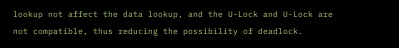lookup not affect the data lookup, and the U-Lock and U-Lock are not compatible, thus reducing the possibility of deadlock.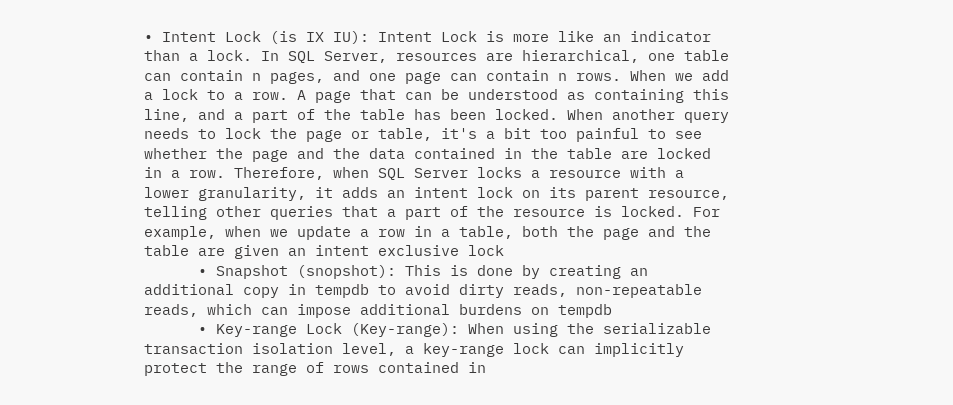• Intent Lock (is IX IU): Intent Lock is more like an indicator than a lock. In SQL Server, resources are hierarchical, one table can contain n pages, and one page can contain n rows. When we add a lock to a row. A page that can be understood as containing this line, and a part of the table has been locked. When another query needs to lock the page or table, it's a bit too painful to see whether the page and the data contained in the table are locked in a row. Therefore, when SQL Server locks a resource with a lower granularity, it adds an intent lock on its parent resource, telling other queries that a part of the resource is locked. For example, when we update a row in a table, both the page and the table are given an intent exclusive lock
      • Snapshot (snopshot): This is done by creating an additional copy in tempdb to avoid dirty reads, non-repeatable reads, which can impose additional burdens on tempdb
      • Key-range Lock (Key-range): When using the serializable transaction isolation level, a key-range lock can implicitly protect the range of rows contained in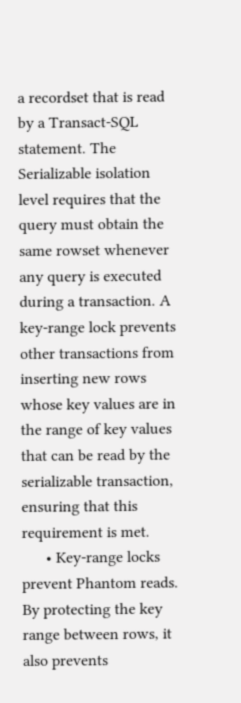a recordset that is read by a Transact-SQL statement. The Serializable isolation level requires that the query must obtain the same rowset whenever any query is executed during a transaction. A key-range lock prevents other transactions from inserting new rows whose key values are in the range of key values that can be read by the serializable transaction, ensuring that this requirement is met.
      • Key-range locks prevent Phantom reads. By protecting the key range between rows, it also prevents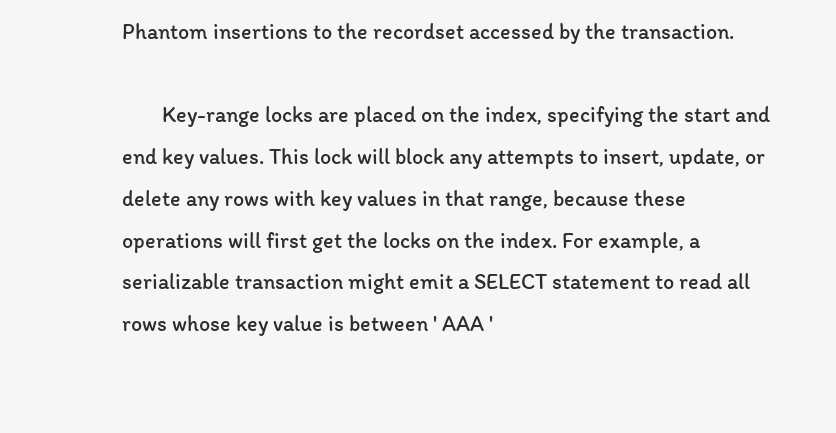Phantom insertions to the recordset accessed by the transaction.

        Key-range locks are placed on the index, specifying the start and end key values. This lock will block any attempts to insert, update, or delete any rows with key values in that range, because these operations will first get the locks on the index. For example, a serializable transaction might emit a SELECT statement to read all rows whose key value is between ' AAA '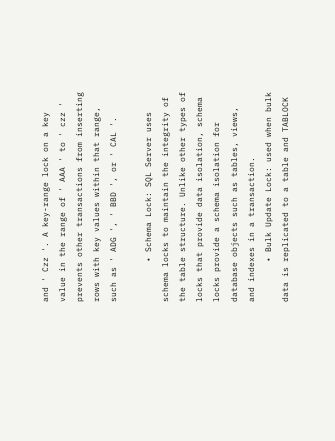and ' Czz '. A key-range lock on a key value in the range of ' AAA ' to ' czz ' prevents other transactions from inserting rows with key values within that range, such as ' ADG ', ' BBD ', or ' CAL '.

        • Schema Lock: SQL Server uses schema locks to maintain the integrity of the table structure. Unlike other types of locks that provide data isolation, schema locks provide a schema isolation for database objects such as tables, views, and indexes in a transaction.
        • Bulk Update Lock: used when bulk data is replicated to a table and TABLOCK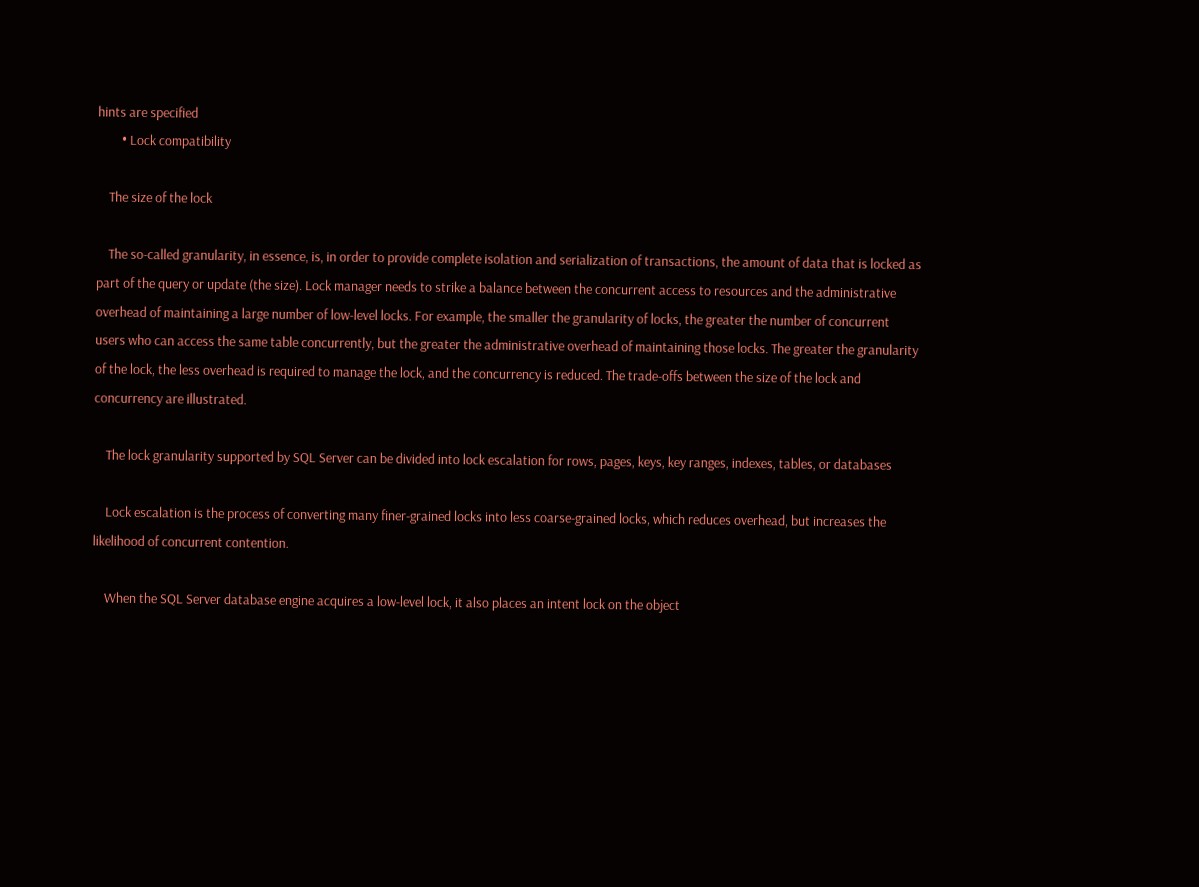hints are specified
        • Lock compatibility

    The size of the lock

    The so-called granularity, in essence, is, in order to provide complete isolation and serialization of transactions, the amount of data that is locked as part of the query or update (the size). Lock manager needs to strike a balance between the concurrent access to resources and the administrative overhead of maintaining a large number of low-level locks. For example, the smaller the granularity of locks, the greater the number of concurrent users who can access the same table concurrently, but the greater the administrative overhead of maintaining those locks. The greater the granularity of the lock, the less overhead is required to manage the lock, and the concurrency is reduced. The trade-offs between the size of the lock and concurrency are illustrated.

    The lock granularity supported by SQL Server can be divided into lock escalation for rows, pages, keys, key ranges, indexes, tables, or databases

    Lock escalation is the process of converting many finer-grained locks into less coarse-grained locks, which reduces overhead, but increases the likelihood of concurrent contention.

    When the SQL Server database engine acquires a low-level lock, it also places an intent lock on the object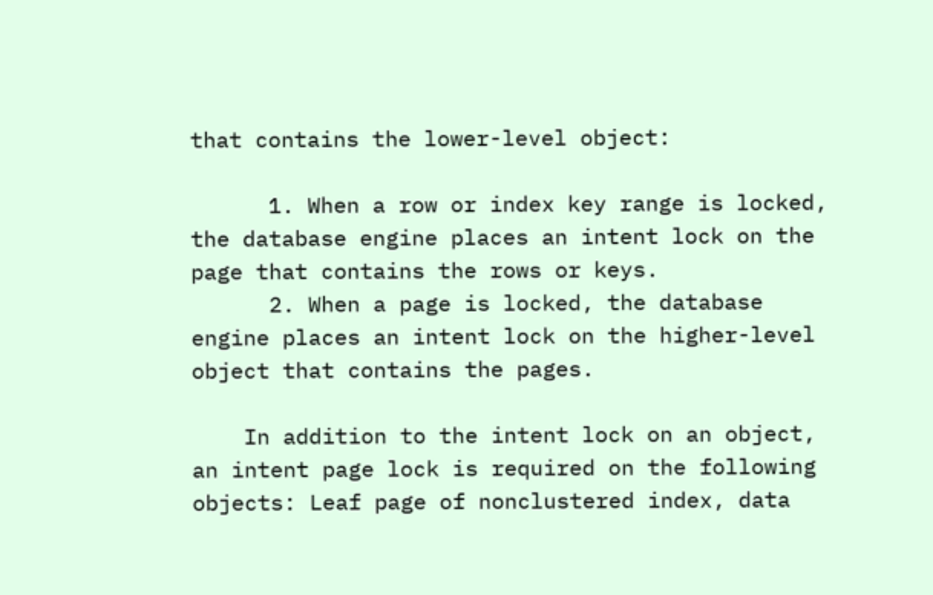that contains the lower-level object:

      1. When a row or index key range is locked, the database engine places an intent lock on the page that contains the rows or keys.
      2. When a page is locked, the database engine places an intent lock on the higher-level object that contains the pages.

    In addition to the intent lock on an object, an intent page lock is required on the following objects: Leaf page of nonclustered index, data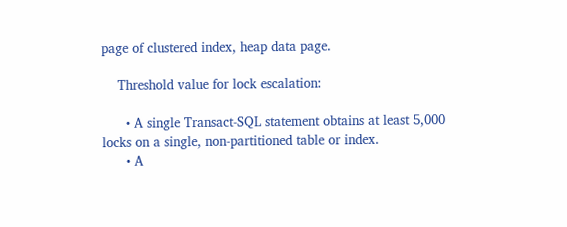page of clustered index, heap data page.

    Threshold value for lock escalation:

      • A single Transact-SQL statement obtains at least 5,000 locks on a single, non-partitioned table or index.
      • A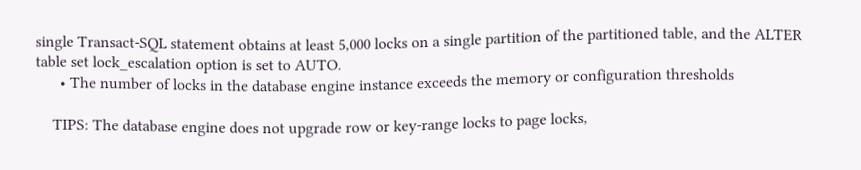single Transact-SQL statement obtains at least 5,000 locks on a single partition of the partitioned table, and the ALTER table set lock_escalation option is set to AUTO.
      • The number of locks in the database engine instance exceeds the memory or configuration thresholds

    TIPS: The database engine does not upgrade row or key-range locks to page locks,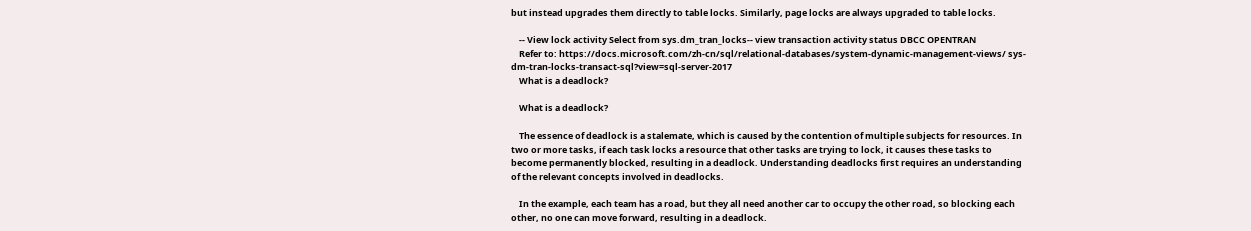but instead upgrades them directly to table locks. Similarly, page locks are always upgraded to table locks.

    -- View lock activity Select from sys.dm_tran_locks-- view transaction activity status DBCC OPENTRAN
    Refer to: https://docs.microsoft.com/zh-cn/sql/relational-databases/system-dynamic-management-views/ sys-dm-tran-locks-transact-sql?view=sql-server-2017
    What is a deadlock?

    What is a deadlock?

    The essence of deadlock is a stalemate, which is caused by the contention of multiple subjects for resources. In two or more tasks, if each task locks a resource that other tasks are trying to lock, it causes these tasks to become permanently blocked, resulting in a deadlock. Understanding deadlocks first requires an understanding of the relevant concepts involved in deadlocks.

    In the example, each team has a road, but they all need another car to occupy the other road, so blocking each other, no one can move forward, resulting in a deadlock.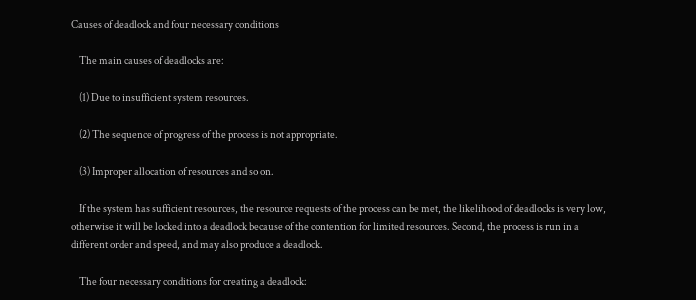Causes of deadlock and four necessary conditions

    The main causes of deadlocks are:

    (1) Due to insufficient system resources.

    (2) The sequence of progress of the process is not appropriate.

    (3) Improper allocation of resources and so on.

    If the system has sufficient resources, the resource requests of the process can be met, the likelihood of deadlocks is very low, otherwise it will be locked into a deadlock because of the contention for limited resources. Second, the process is run in a different order and speed, and may also produce a deadlock.

    The four necessary conditions for creating a deadlock: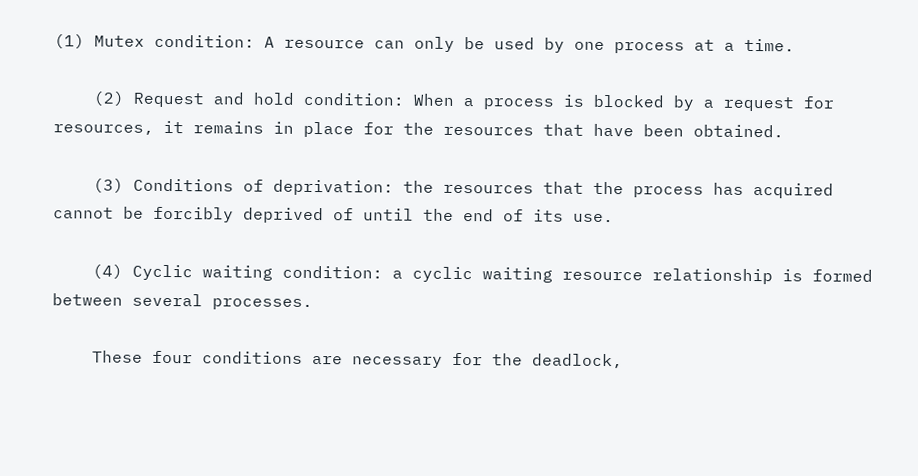(1) Mutex condition: A resource can only be used by one process at a time.

    (2) Request and hold condition: When a process is blocked by a request for resources, it remains in place for the resources that have been obtained.

    (3) Conditions of deprivation: the resources that the process has acquired cannot be forcibly deprived of until the end of its use.

    (4) Cyclic waiting condition: a cyclic waiting resource relationship is formed between several processes.

    These four conditions are necessary for the deadlock,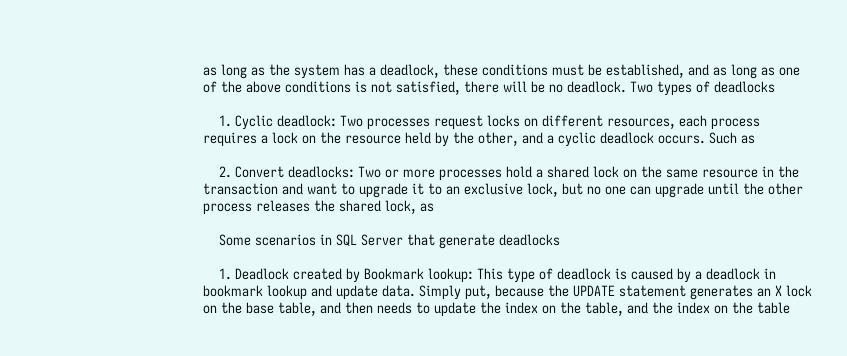as long as the system has a deadlock, these conditions must be established, and as long as one of the above conditions is not satisfied, there will be no deadlock. Two types of deadlocks

    1. Cyclic deadlock: Two processes request locks on different resources, each process requires a lock on the resource held by the other, and a cyclic deadlock occurs. Such as

    2. Convert deadlocks: Two or more processes hold a shared lock on the same resource in the transaction and want to upgrade it to an exclusive lock, but no one can upgrade until the other process releases the shared lock, as

    Some scenarios in SQL Server that generate deadlocks

    1. Deadlock created by Bookmark lookup: This type of deadlock is caused by a deadlock in bookmark lookup and update data. Simply put, because the UPDATE statement generates an X lock on the base table, and then needs to update the index on the table, and the index on the table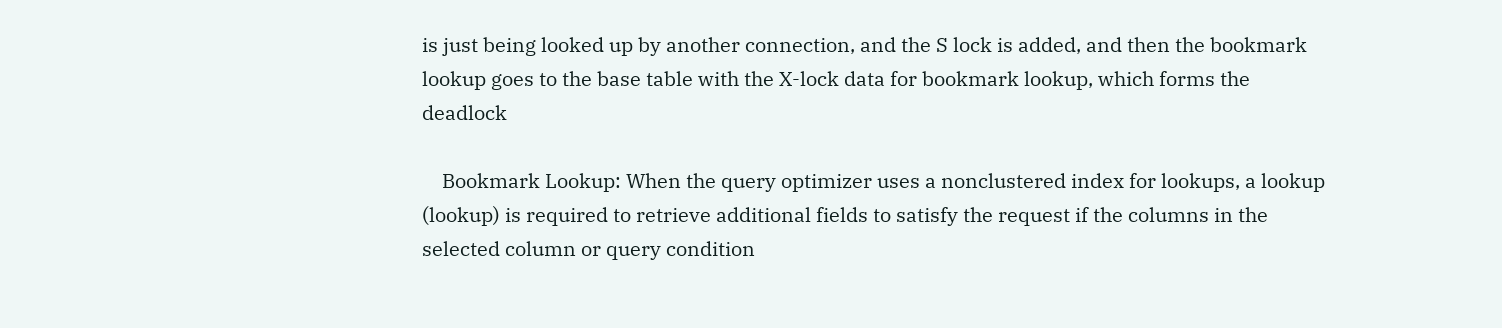is just being looked up by another connection, and the S lock is added, and then the bookmark lookup goes to the base table with the X-lock data for bookmark lookup, which forms the deadlock

    Bookmark Lookup: When the query optimizer uses a nonclustered index for lookups, a lookup (lookup) is required to retrieve additional fields to satisfy the request if the columns in the selected column or query condition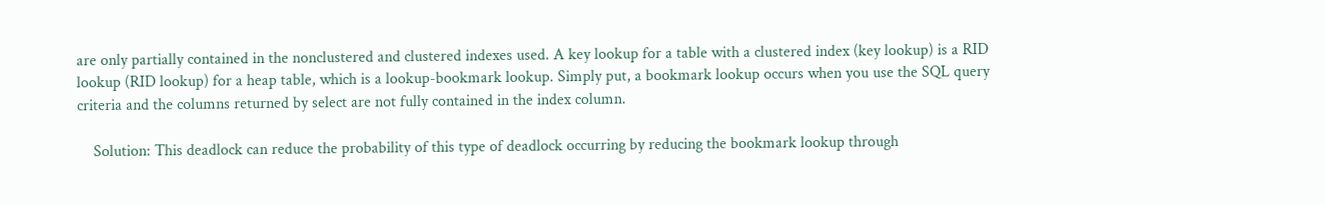are only partially contained in the nonclustered and clustered indexes used. A key lookup for a table with a clustered index (key lookup) is a RID lookup (RID lookup) for a heap table, which is a lookup-bookmark lookup. Simply put, a bookmark lookup occurs when you use the SQL query criteria and the columns returned by select are not fully contained in the index column.

    Solution: This deadlock can reduce the probability of this type of deadlock occurring by reducing the bookmark lookup through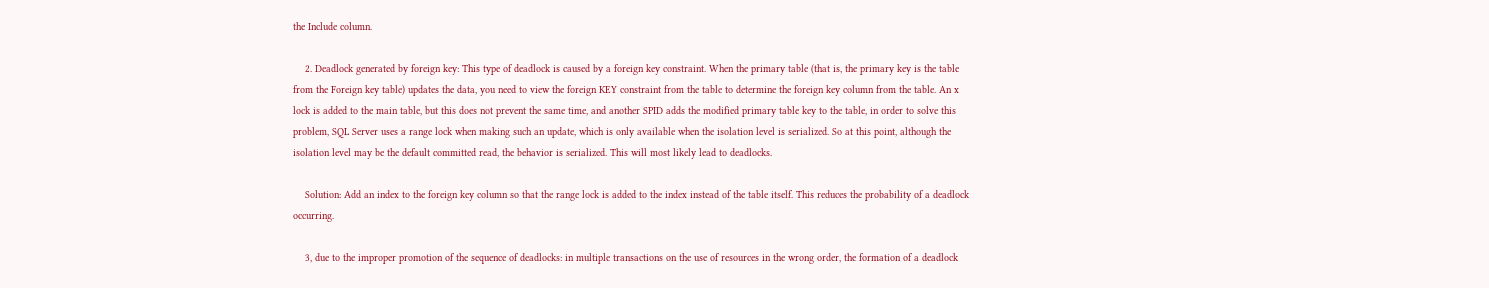the Include column.

    2. Deadlock generated by foreign key: This type of deadlock is caused by a foreign key constraint. When the primary table (that is, the primary key is the table from the Foreign key table) updates the data, you need to view the foreign KEY constraint from the table to determine the foreign key column from the table. An x lock is added to the main table, but this does not prevent the same time, and another SPID adds the modified primary table key to the table, in order to solve this problem, SQL Server uses a range lock when making such an update, which is only available when the isolation level is serialized. So at this point, although the isolation level may be the default committed read, the behavior is serialized. This will most likely lead to deadlocks.

    Solution: Add an index to the foreign key column so that the range lock is added to the index instead of the table itself. This reduces the probability of a deadlock occurring.

    3, due to the improper promotion of the sequence of deadlocks: in multiple transactions on the use of resources in the wrong order, the formation of a deadlock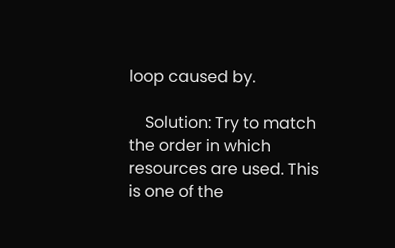loop caused by.

    Solution: Try to match the order in which resources are used. This is one of the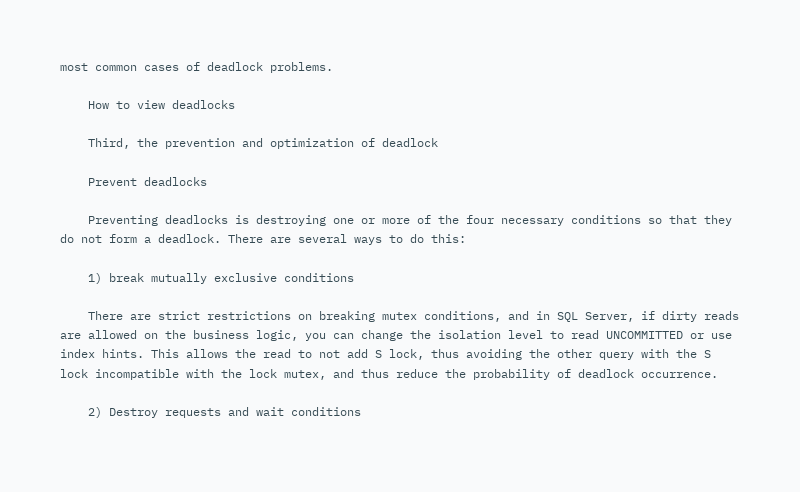most common cases of deadlock problems.

    How to view deadlocks

    Third, the prevention and optimization of deadlock

    Prevent deadlocks

    Preventing deadlocks is destroying one or more of the four necessary conditions so that they do not form a deadlock. There are several ways to do this:

    1) break mutually exclusive conditions

    There are strict restrictions on breaking mutex conditions, and in SQL Server, if dirty reads are allowed on the business logic, you can change the isolation level to read UNCOMMITTED or use index hints. This allows the read to not add S lock, thus avoiding the other query with the S lock incompatible with the lock mutex, and thus reduce the probability of deadlock occurrence.

    2) Destroy requests and wait conditions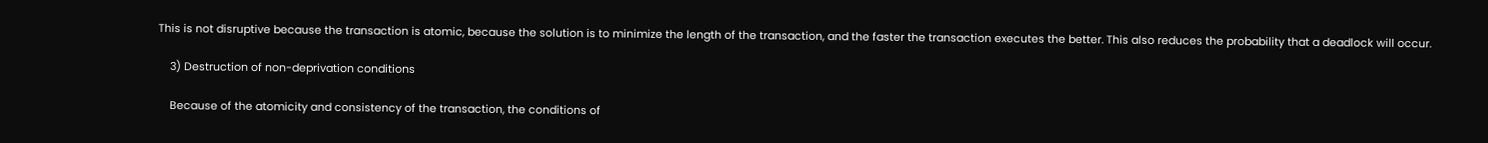This is not disruptive because the transaction is atomic, because the solution is to minimize the length of the transaction, and the faster the transaction executes the better. This also reduces the probability that a deadlock will occur.

    3) Destruction of non-deprivation conditions

    Because of the atomicity and consistency of the transaction, the conditions of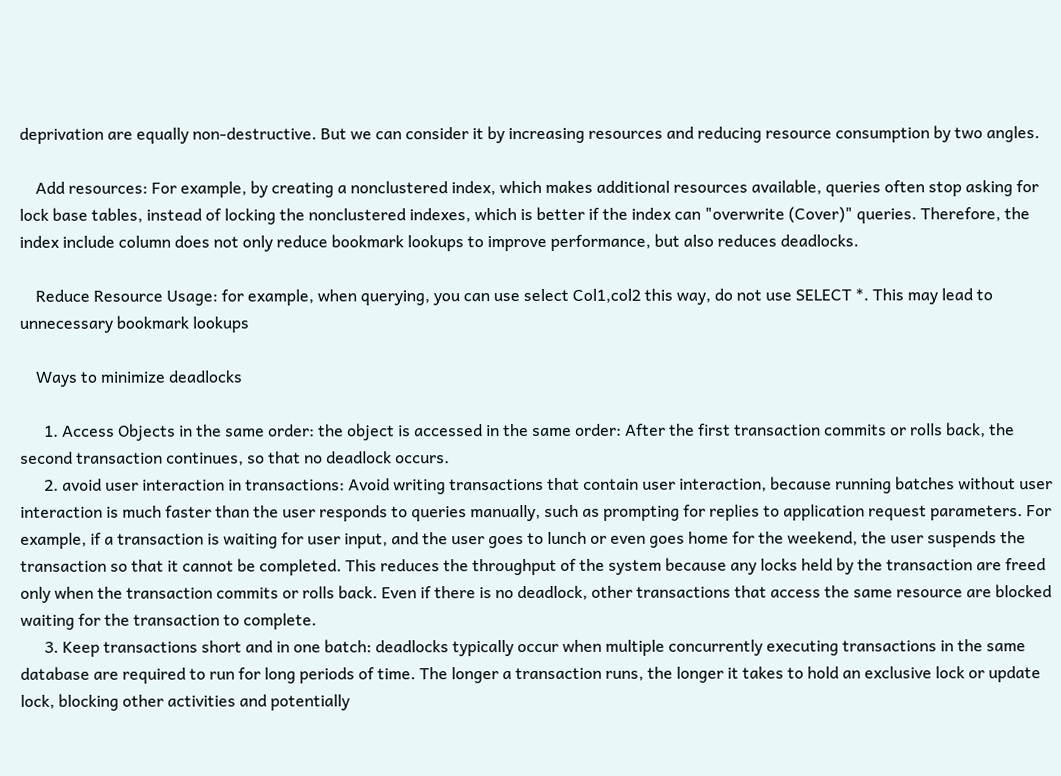deprivation are equally non-destructive. But we can consider it by increasing resources and reducing resource consumption by two angles.

    Add resources: For example, by creating a nonclustered index, which makes additional resources available, queries often stop asking for lock base tables, instead of locking the nonclustered indexes, which is better if the index can "overwrite (Cover)" queries. Therefore, the index include column does not only reduce bookmark lookups to improve performance, but also reduces deadlocks.

    Reduce Resource Usage: for example, when querying, you can use select Col1,col2 this way, do not use SELECT *. This may lead to unnecessary bookmark lookups

    Ways to minimize deadlocks

      1. Access Objects in the same order: the object is accessed in the same order: After the first transaction commits or rolls back, the second transaction continues, so that no deadlock occurs.
      2. avoid user interaction in transactions: Avoid writing transactions that contain user interaction, because running batches without user interaction is much faster than the user responds to queries manually, such as prompting for replies to application request parameters. For example, if a transaction is waiting for user input, and the user goes to lunch or even goes home for the weekend, the user suspends the transaction so that it cannot be completed. This reduces the throughput of the system because any locks held by the transaction are freed only when the transaction commits or rolls back. Even if there is no deadlock, other transactions that access the same resource are blocked waiting for the transaction to complete.
      3. Keep transactions short and in one batch: deadlocks typically occur when multiple concurrently executing transactions in the same database are required to run for long periods of time. The longer a transaction runs, the longer it takes to hold an exclusive lock or update lock, blocking other activities and potentially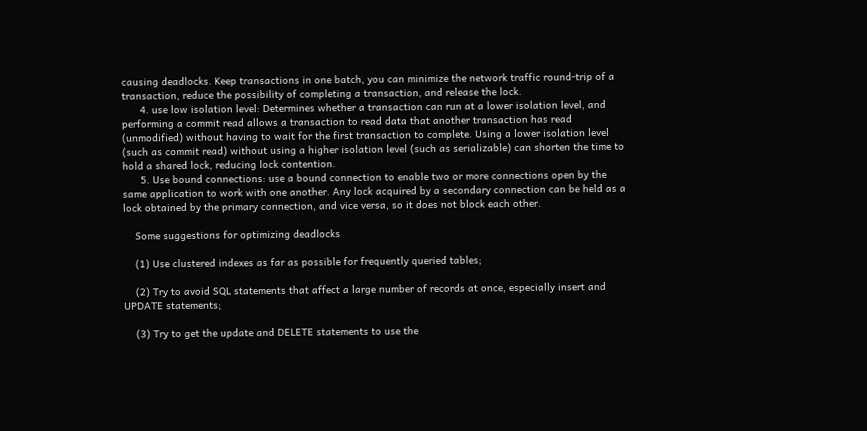causing deadlocks. Keep transactions in one batch, you can minimize the network traffic round-trip of a transaction, reduce the possibility of completing a transaction, and release the lock.
      4. use low isolation level: Determines whether a transaction can run at a lower isolation level, and performing a commit read allows a transaction to read data that another transaction has read (unmodified) without having to wait for the first transaction to complete. Using a lower isolation level (such as commit read) without using a higher isolation level (such as serializable) can shorten the time to hold a shared lock, reducing lock contention.
      5. Use bound connections: use a bound connection to enable two or more connections open by the same application to work with one another. Any lock acquired by a secondary connection can be held as a lock obtained by the primary connection, and vice versa, so it does not block each other.

    Some suggestions for optimizing deadlocks

    (1) Use clustered indexes as far as possible for frequently queried tables;

    (2) Try to avoid SQL statements that affect a large number of records at once, especially insert and UPDATE statements;

    (3) Try to get the update and DELETE statements to use the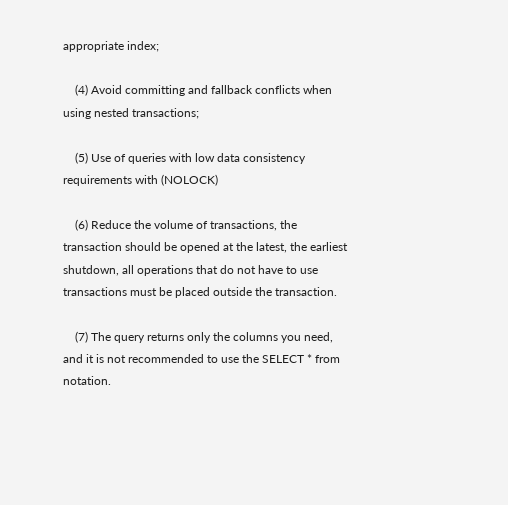appropriate index;

    (4) Avoid committing and fallback conflicts when using nested transactions;

    (5) Use of queries with low data consistency requirements with (NOLOCK)

    (6) Reduce the volume of transactions, the transaction should be opened at the latest, the earliest shutdown, all operations that do not have to use transactions must be placed outside the transaction.

    (7) The query returns only the columns you need, and it is not recommended to use the SELECT * from notation.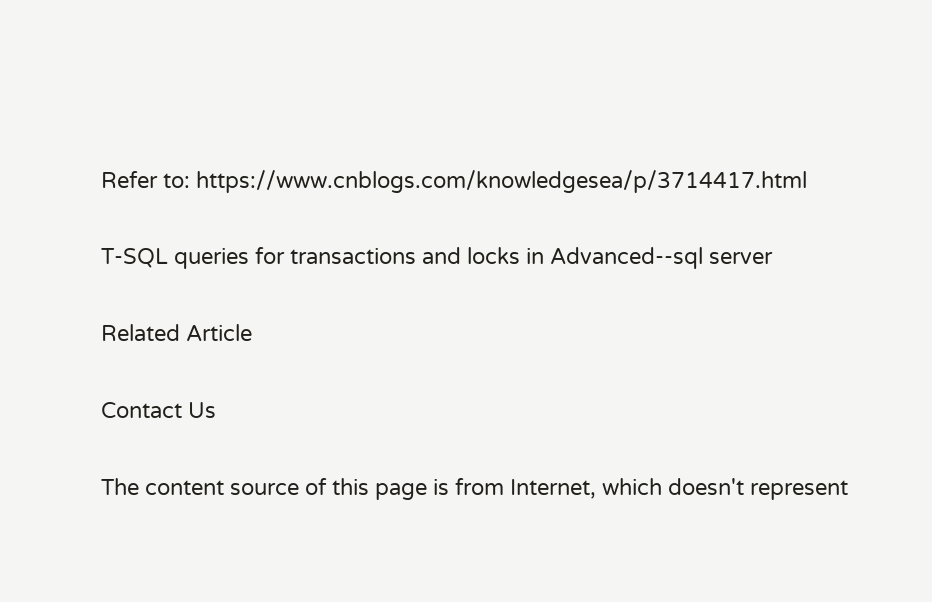Refer to: https://www.cnblogs.com/knowledgesea/p/3714417.html

T-SQL queries for transactions and locks in Advanced--sql server

Related Article

Contact Us

The content source of this page is from Internet, which doesn't represent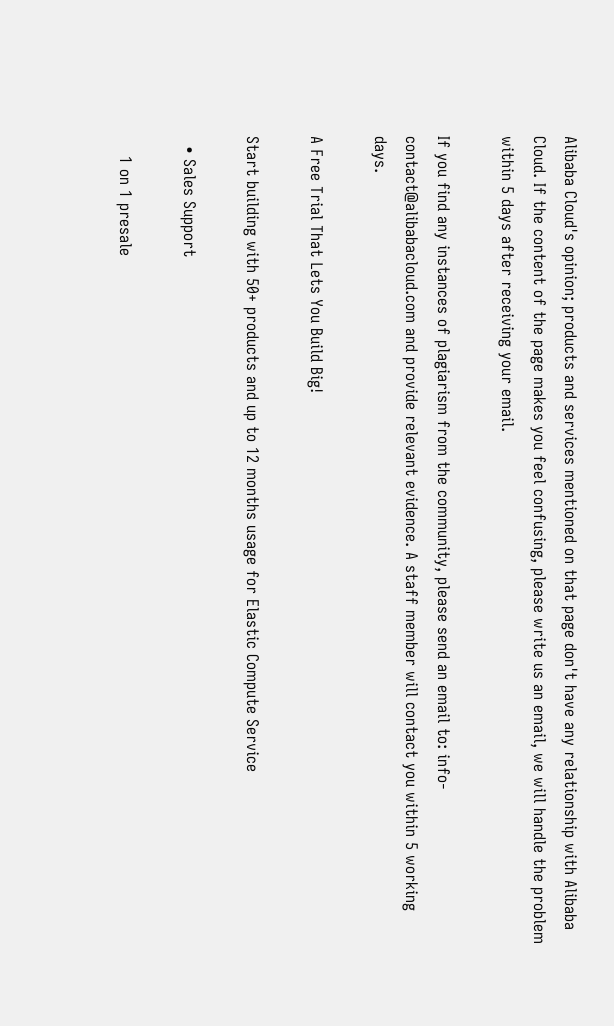Alibaba Cloud's opinion; products and services mentioned on that page don't have any relationship with Alibaba Cloud. If the content of the page makes you feel confusing, please write us an email, we will handle the problem within 5 days after receiving your email.

If you find any instances of plagiarism from the community, please send an email to: info-contact@alibabacloud.com and provide relevant evidence. A staff member will contact you within 5 working days.

A Free Trial That Lets You Build Big!

Start building with 50+ products and up to 12 months usage for Elastic Compute Service

  • Sales Support

    1 on 1 presale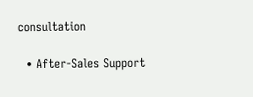consultation

  • After-Sales Support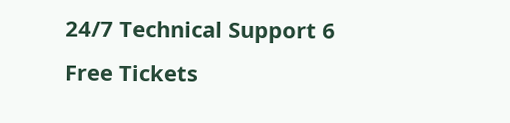24/7 Technical Support 6 Free Tickets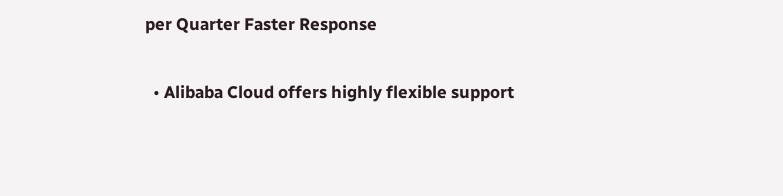per Quarter Faster Response

  • Alibaba Cloud offers highly flexible support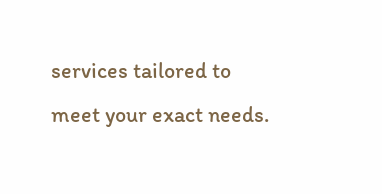services tailored to meet your exact needs.